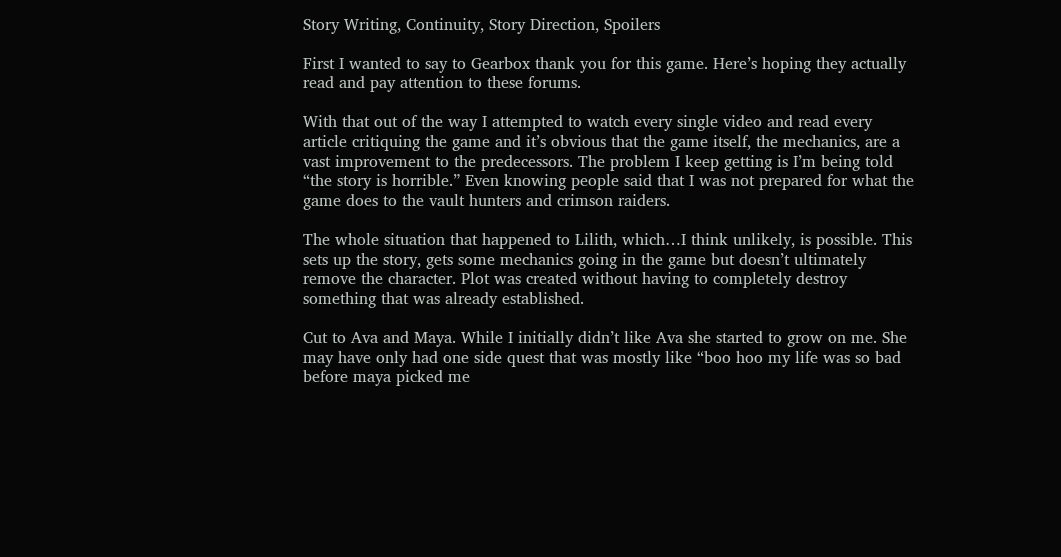Story Writing, Continuity, Story Direction, Spoilers

First I wanted to say to Gearbox thank you for this game. Here’s hoping they actually read and pay attention to these forums.

With that out of the way I attempted to watch every single video and read every article critiquing the game and it’s obvious that the game itself, the mechanics, are a vast improvement to the predecessors. The problem I keep getting is I’m being told “the story is horrible.” Even knowing people said that I was not prepared for what the game does to the vault hunters and crimson raiders.

The whole situation that happened to Lilith, which…I think unlikely, is possible. This sets up the story, gets some mechanics going in the game but doesn’t ultimately remove the character. Plot was created without having to completely destroy something that was already established.

Cut to Ava and Maya. While I initially didn’t like Ava she started to grow on me. She may have only had one side quest that was mostly like “boo hoo my life was so bad before maya picked me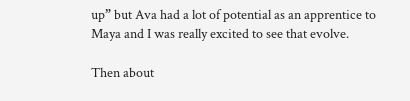up” but Ava had a lot of potential as an apprentice to Maya and I was really excited to see that evolve.

Then about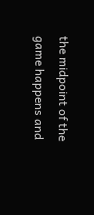the midpoint of the game happens and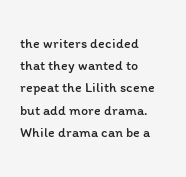the writers decided that they wanted to repeat the Lilith scene but add more drama. While drama can be a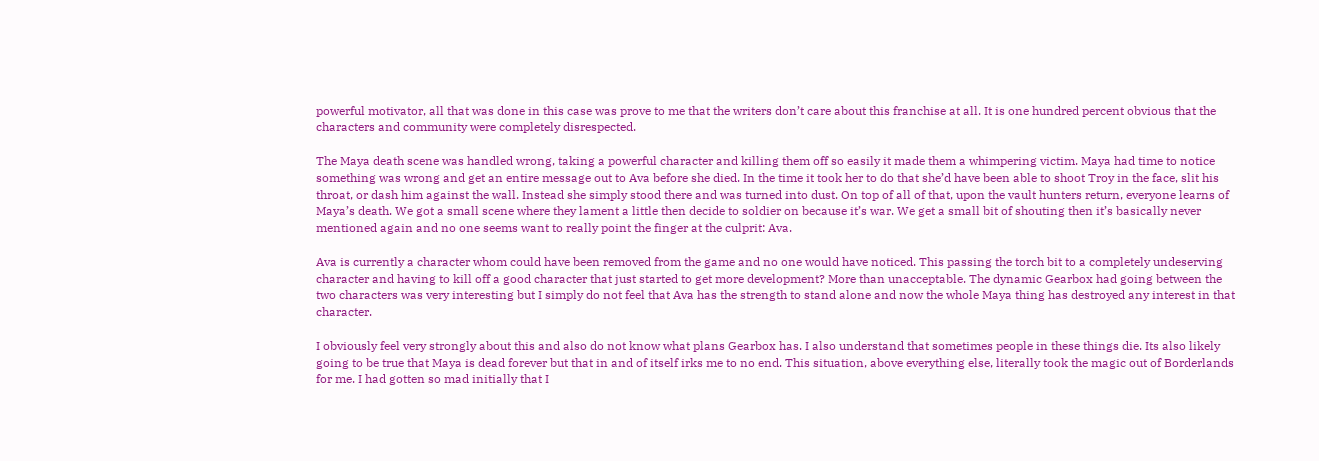powerful motivator, all that was done in this case was prove to me that the writers don’t care about this franchise at all. It is one hundred percent obvious that the characters and community were completely disrespected.

The Maya death scene was handled wrong, taking a powerful character and killing them off so easily it made them a whimpering victim. Maya had time to notice something was wrong and get an entire message out to Ava before she died. In the time it took her to do that she’d have been able to shoot Troy in the face, slit his throat, or dash him against the wall. Instead she simply stood there and was turned into dust. On top of all of that, upon the vault hunters return, everyone learns of Maya’s death. We got a small scene where they lament a little then decide to soldier on because it’s war. We get a small bit of shouting then it’s basically never mentioned again and no one seems want to really point the finger at the culprit: Ava.

Ava is currently a character whom could have been removed from the game and no one would have noticed. This passing the torch bit to a completely undeserving character and having to kill off a good character that just started to get more development? More than unacceptable. The dynamic Gearbox had going between the two characters was very interesting but I simply do not feel that Ava has the strength to stand alone and now the whole Maya thing has destroyed any interest in that character.

I obviously feel very strongly about this and also do not know what plans Gearbox has. I also understand that sometimes people in these things die. Its also likely going to be true that Maya is dead forever but that in and of itself irks me to no end. This situation, above everything else, literally took the magic out of Borderlands for me. I had gotten so mad initially that I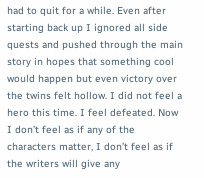had to quit for a while. Even after starting back up I ignored all side quests and pushed through the main story in hopes that something cool would happen but even victory over the twins felt hollow. I did not feel a hero this time. I feel defeated. Now I don’t feel as if any of the characters matter, I don’t feel as if the writers will give any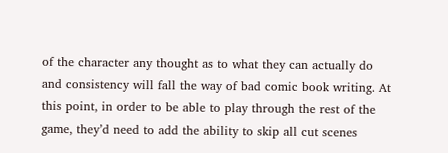of the character any thought as to what they can actually do and consistency will fall the way of bad comic book writing. At this point, in order to be able to play through the rest of the game, they’d need to add the ability to skip all cut scenes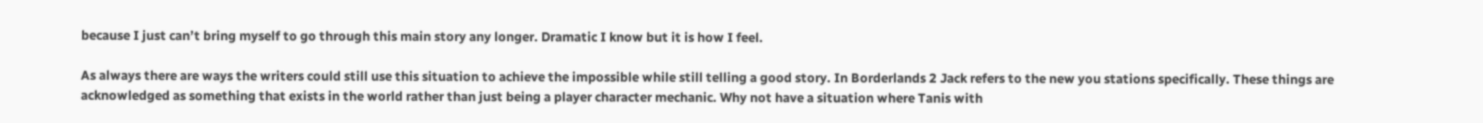because I just can’t bring myself to go through this main story any longer. Dramatic I know but it is how I feel.

As always there are ways the writers could still use this situation to achieve the impossible while still telling a good story. In Borderlands 2 Jack refers to the new you stations specifically. These things are acknowledged as something that exists in the world rather than just being a player character mechanic. Why not have a situation where Tanis with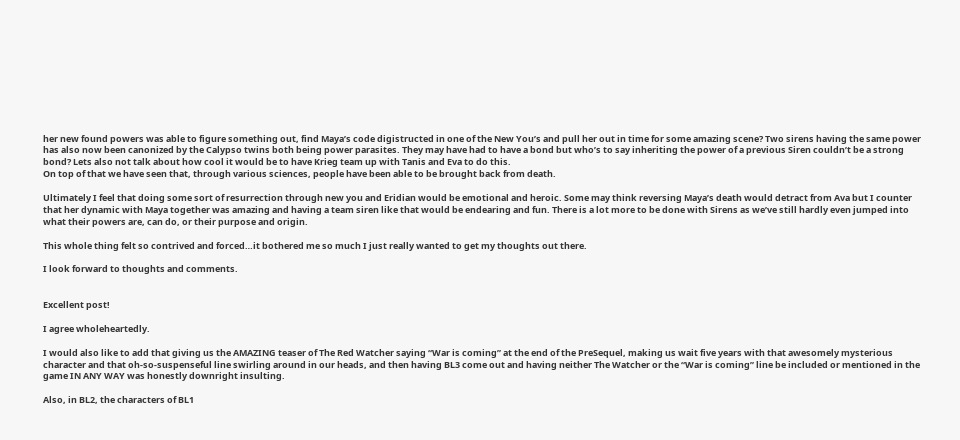her new found powers was able to figure something out, find Maya’s code digistructed in one of the New You’s and pull her out in time for some amazing scene? Two sirens having the same power has also now been canonized by the Calypso twins both being power parasites. They may have had to have a bond but who’s to say inheriting the power of a previous Siren couldn’t be a strong bond? Lets also not talk about how cool it would be to have Krieg team up with Tanis and Eva to do this.
On top of that we have seen that, through various sciences, people have been able to be brought back from death.

Ultimately I feel that doing some sort of resurrection through new you and Eridian would be emotional and heroic. Some may think reversing Maya’s death would detract from Ava but I counter that her dynamic with Maya together was amazing and having a team siren like that would be endearing and fun. There is a lot more to be done with Sirens as we’ve still hardly even jumped into what their powers are, can do, or their purpose and origin.

This whole thing felt so contrived and forced…it bothered me so much I just really wanted to get my thoughts out there.

I look forward to thoughts and comments.


Excellent post!

I agree wholeheartedly.

I would also like to add that giving us the AMAZING teaser of The Red Watcher saying “War is coming” at the end of the PreSequel, making us wait five years with that awesomely mysterious character and that oh-so-suspenseful line swirling around in our heads, and then having BL3 come out and having neither The Watcher or the “War is coming” line be included or mentioned in the game IN ANY WAY was honestly downright insulting.

Also, in BL2, the characters of BL1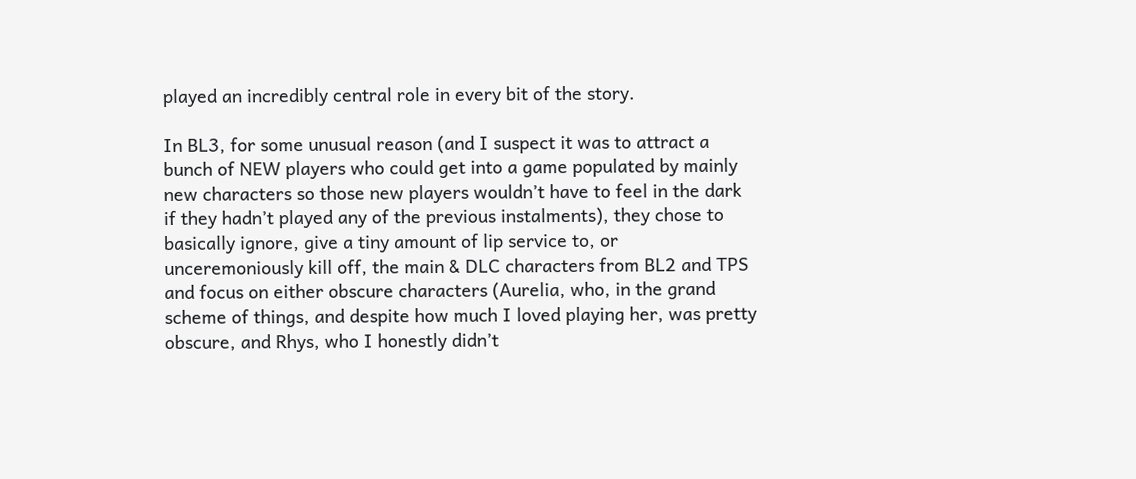played an incredibly central role in every bit of the story.

In BL3, for some unusual reason (and I suspect it was to attract a bunch of NEW players who could get into a game populated by mainly new characters so those new players wouldn’t have to feel in the dark if they hadn’t played any of the previous instalments), they chose to basically ignore, give a tiny amount of lip service to, or unceremoniously kill off, the main & DLC characters from BL2 and TPS and focus on either obscure characters (Aurelia, who, in the grand scheme of things, and despite how much I loved playing her, was pretty obscure, and Rhys, who I honestly didn’t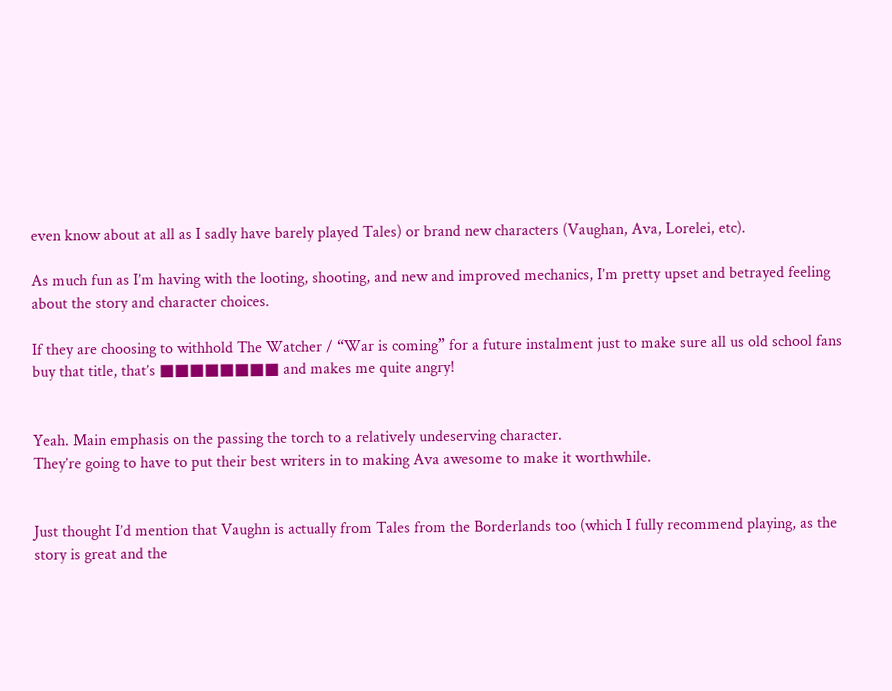even know about at all as I sadly have barely played Tales) or brand new characters (Vaughan, Ava, Lorelei, etc).

As much fun as I’m having with the looting, shooting, and new and improved mechanics, I’m pretty upset and betrayed feeling about the story and character choices.

If they are choosing to withhold The Watcher / “War is coming” for a future instalment just to make sure all us old school fans buy that title, that’s ■■■■■■■■ and makes me quite angry!


Yeah. Main emphasis on the passing the torch to a relatively undeserving character.
They’re going to have to put their best writers in to making Ava awesome to make it worthwhile.


Just thought I’d mention that Vaughn is actually from Tales from the Borderlands too (which I fully recommend playing, as the story is great and the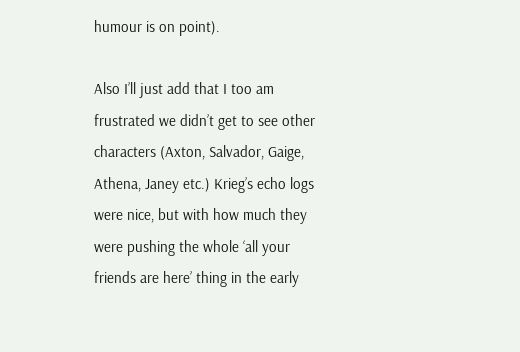humour is on point).

Also I’ll just add that I too am frustrated we didn’t get to see other characters (Axton, Salvador, Gaige, Athena, Janey etc.) Krieg’s echo logs were nice, but with how much they were pushing the whole ‘all your friends are here’ thing in the early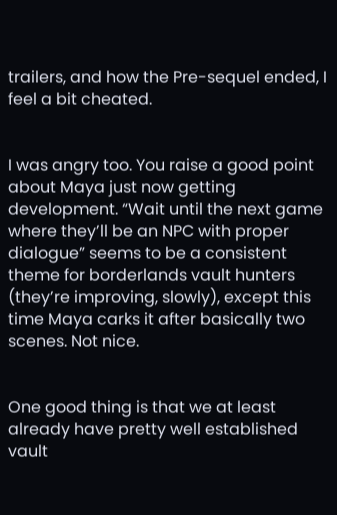trailers, and how the Pre-sequel ended, I feel a bit cheated.


I was angry too. You raise a good point about Maya just now getting development. “Wait until the next game where they’ll be an NPC with proper dialogue” seems to be a consistent theme for borderlands vault hunters (they’re improving, slowly), except this time Maya carks it after basically two scenes. Not nice.


One good thing is that we at least already have pretty well established vault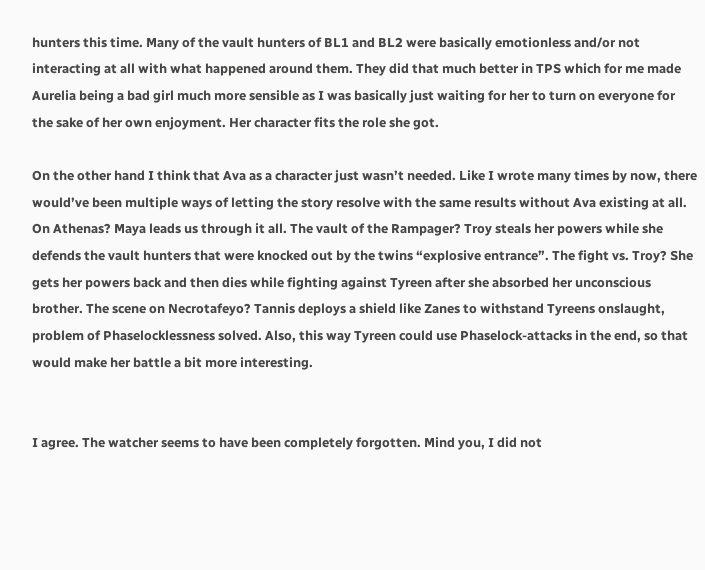hunters this time. Many of the vault hunters of BL1 and BL2 were basically emotionless and/or not interacting at all with what happened around them. They did that much better in TPS which for me made Aurelia being a bad girl much more sensible as I was basically just waiting for her to turn on everyone for the sake of her own enjoyment. Her character fits the role she got.

On the other hand I think that Ava as a character just wasn’t needed. Like I wrote many times by now, there would’ve been multiple ways of letting the story resolve with the same results without Ava existing at all. On Athenas? Maya leads us through it all. The vault of the Rampager? Troy steals her powers while she defends the vault hunters that were knocked out by the twins “explosive entrance”. The fight vs. Troy? She gets her powers back and then dies while fighting against Tyreen after she absorbed her unconscious brother. The scene on Necrotafeyo? Tannis deploys a shield like Zanes to withstand Tyreens onslaught, problem of Phaselocklessness solved. Also, this way Tyreen could use Phaselock-attacks in the end, so that would make her battle a bit more interesting.


I agree. The watcher seems to have been completely forgotten. Mind you, I did not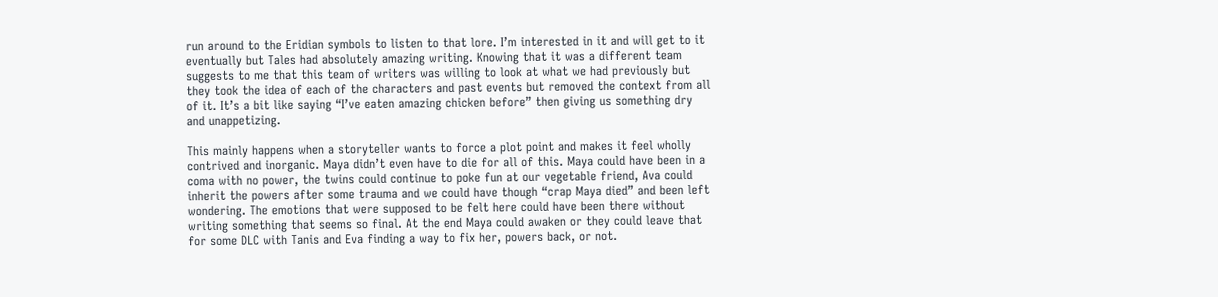run around to the Eridian symbols to listen to that lore. I’m interested in it and will get to it eventually but Tales had absolutely amazing writing. Knowing that it was a different team suggests to me that this team of writers was willing to look at what we had previously but they took the idea of each of the characters and past events but removed the context from all of it. It’s a bit like saying “I’ve eaten amazing chicken before” then giving us something dry and unappetizing.

This mainly happens when a storyteller wants to force a plot point and makes it feel wholly contrived and inorganic. Maya didn’t even have to die for all of this. Maya could have been in a coma with no power, the twins could continue to poke fun at our vegetable friend, Ava could inherit the powers after some trauma and we could have though “crap Maya died” and been left wondering. The emotions that were supposed to be felt here could have been there without writing something that seems so final. At the end Maya could awaken or they could leave that for some DLC with Tanis and Eva finding a way to fix her, powers back, or not.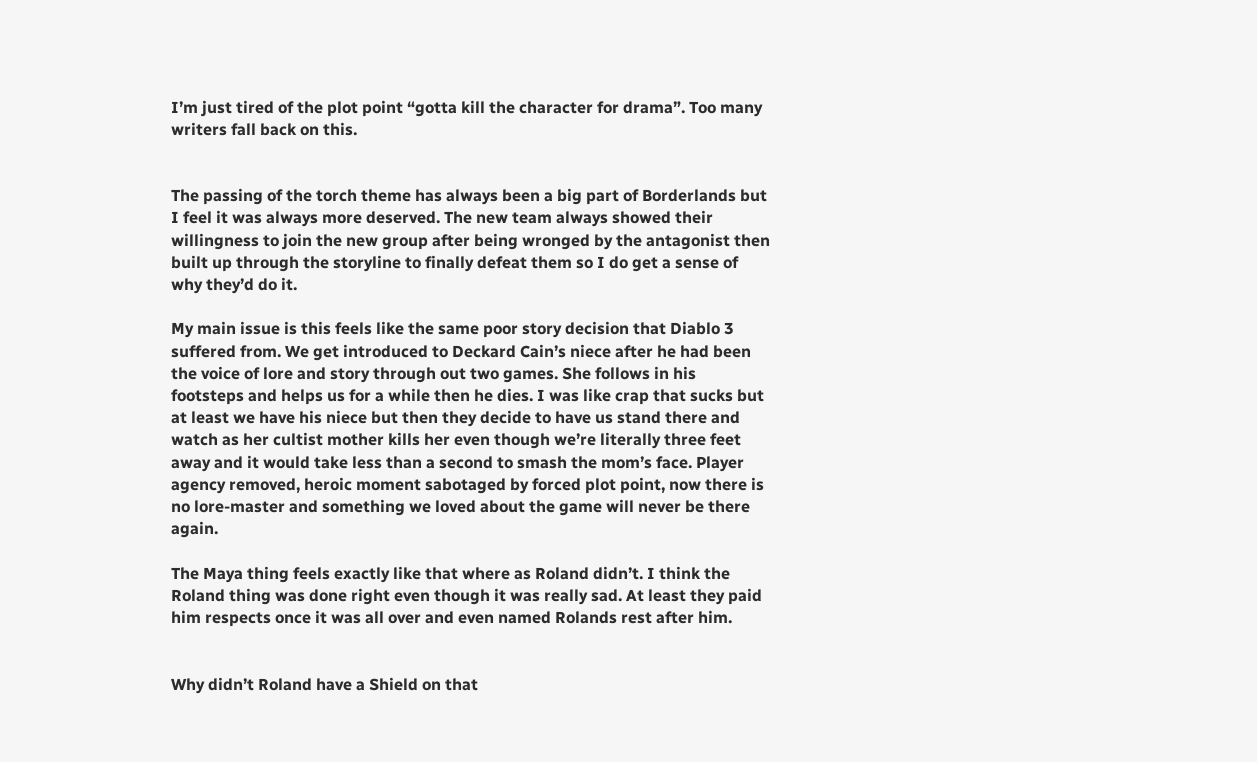I’m just tired of the plot point “gotta kill the character for drama”. Too many writers fall back on this.


The passing of the torch theme has always been a big part of Borderlands but I feel it was always more deserved. The new team always showed their willingness to join the new group after being wronged by the antagonist then built up through the storyline to finally defeat them so I do get a sense of why they’d do it.

My main issue is this feels like the same poor story decision that Diablo 3 suffered from. We get introduced to Deckard Cain’s niece after he had been the voice of lore and story through out two games. She follows in his footsteps and helps us for a while then he dies. I was like crap that sucks but at least we have his niece but then they decide to have us stand there and watch as her cultist mother kills her even though we’re literally three feet away and it would take less than a second to smash the mom’s face. Player agency removed, heroic moment sabotaged by forced plot point, now there is no lore-master and something we loved about the game will never be there again.

The Maya thing feels exactly like that where as Roland didn’t. I think the Roland thing was done right even though it was really sad. At least they paid him respects once it was all over and even named Rolands rest after him.


Why didn’t Roland have a Shield on that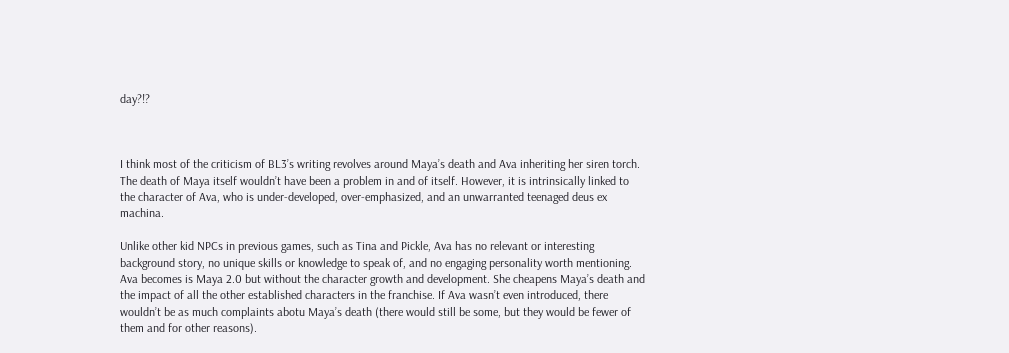day?!?



I think most of the criticism of BL3’s writing revolves around Maya’s death and Ava inheriting her siren torch. The death of Maya itself wouldn’t have been a problem in and of itself. However, it is intrinsically linked to the character of Ava, who is under-developed, over-emphasized, and an unwarranted teenaged deus ex machina.

Unlike other kid NPCs in previous games, such as Tina and Pickle, Ava has no relevant or interesting background story, no unique skills or knowledge to speak of, and no engaging personality worth mentioning. Ava becomes is Maya 2.0 but without the character growth and development. She cheapens Maya’s death and the impact of all the other established characters in the franchise. If Ava wasn’t even introduced, there wouldn’t be as much complaints abotu Maya’s death (there would still be some, but they would be fewer of them and for other reasons).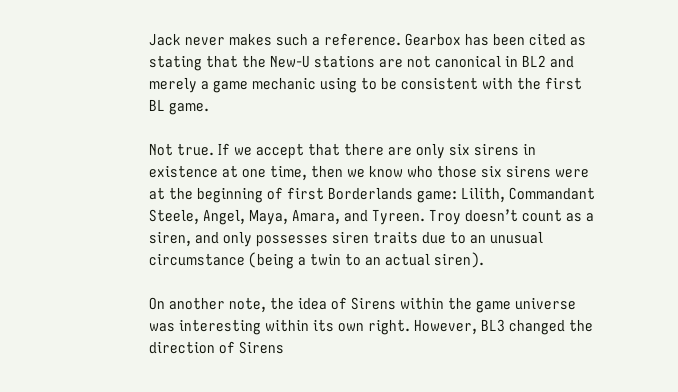Jack never makes such a reference. Gearbox has been cited as stating that the New-U stations are not canonical in BL2 and merely a game mechanic using to be consistent with the first BL game.

Not true. If we accept that there are only six sirens in existence at one time, then we know who those six sirens were at the beginning of first Borderlands game: Lilith, Commandant Steele, Angel, Maya, Amara, and Tyreen. Troy doesn’t count as a siren, and only possesses siren traits due to an unusual circumstance (being a twin to an actual siren).

On another note, the idea of Sirens within the game universe was interesting within its own right. However, BL3 changed the direction of Sirens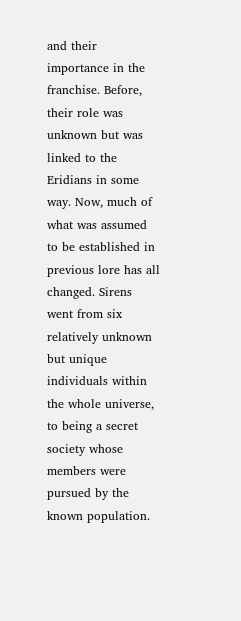and their importance in the franchise. Before, their role was unknown but was linked to the Eridians in some way. Now, much of what was assumed to be established in previous lore has all changed. Sirens went from six relatively unknown but unique individuals within the whole universe, to being a secret society whose members were pursued by the known population.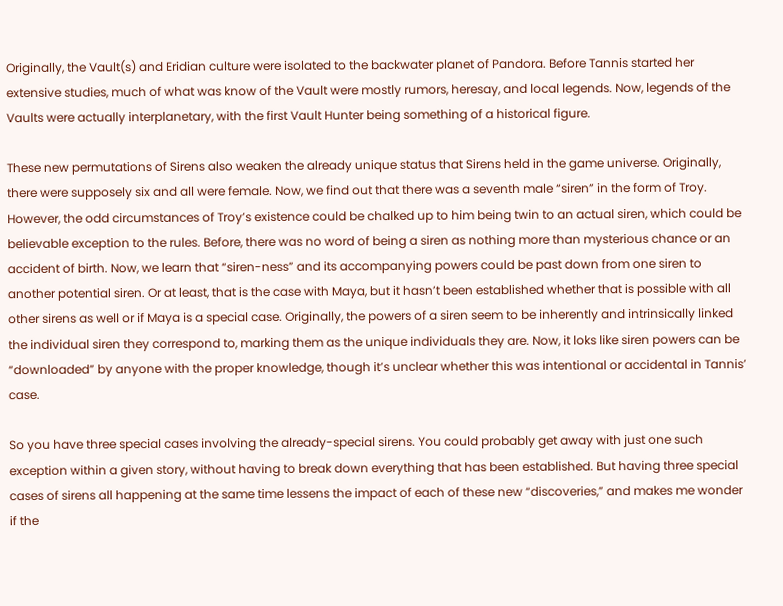Originally, the Vault(s) and Eridian culture were isolated to the backwater planet of Pandora. Before Tannis started her extensive studies, much of what was know of the Vault were mostly rumors, heresay, and local legends. Now, legends of the Vaults were actually interplanetary, with the first Vault Hunter being something of a historical figure.

These new permutations of Sirens also weaken the already unique status that Sirens held in the game universe. Originally, there were supposely six and all were female. Now, we find out that there was a seventh male “siren” in the form of Troy. However, the odd circumstances of Troy’s existence could be chalked up to him being twin to an actual siren, which could be believable exception to the rules. Before, there was no word of being a siren as nothing more than mysterious chance or an accident of birth. Now, we learn that “siren-ness” and its accompanying powers could be past down from one siren to another potential siren. Or at least, that is the case with Maya, but it hasn’t been established whether that is possible with all other sirens as well or if Maya is a special case. Originally, the powers of a siren seem to be inherently and intrinsically linked the individual siren they correspond to, marking them as the unique individuals they are. Now, it loks like siren powers can be “downloaded” by anyone with the proper knowledge, though it’s unclear whether this was intentional or accidental in Tannis’ case.

So you have three special cases involving the already-special sirens. You could probably get away with just one such exception within a given story, without having to break down everything that has been established. But having three special cases of sirens all happening at the same time lessens the impact of each of these new “discoveries,” and makes me wonder if the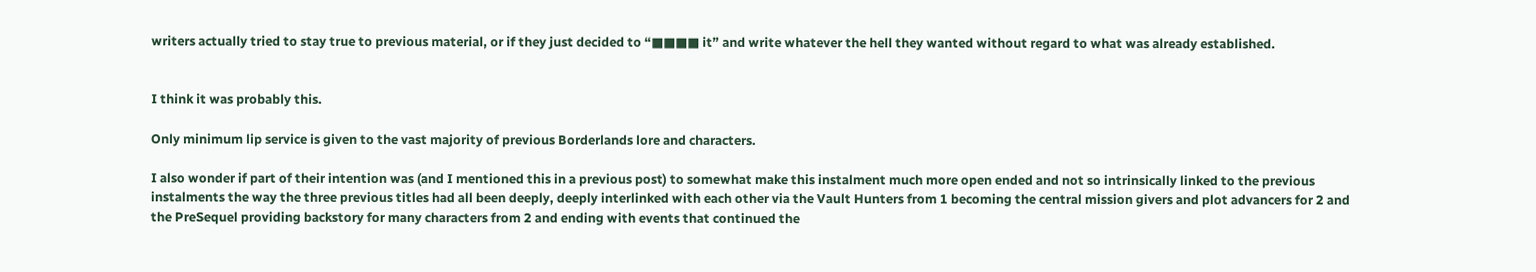writers actually tried to stay true to previous material, or if they just decided to “■■■■ it” and write whatever the hell they wanted without regard to what was already established.


I think it was probably this.

Only minimum lip service is given to the vast majority of previous Borderlands lore and characters.

I also wonder if part of their intention was (and I mentioned this in a previous post) to somewhat make this instalment much more open ended and not so intrinsically linked to the previous instalments the way the three previous titles had all been deeply, deeply interlinked with each other via the Vault Hunters from 1 becoming the central mission givers and plot advancers for 2 and the PreSequel providing backstory for many characters from 2 and ending with events that continued the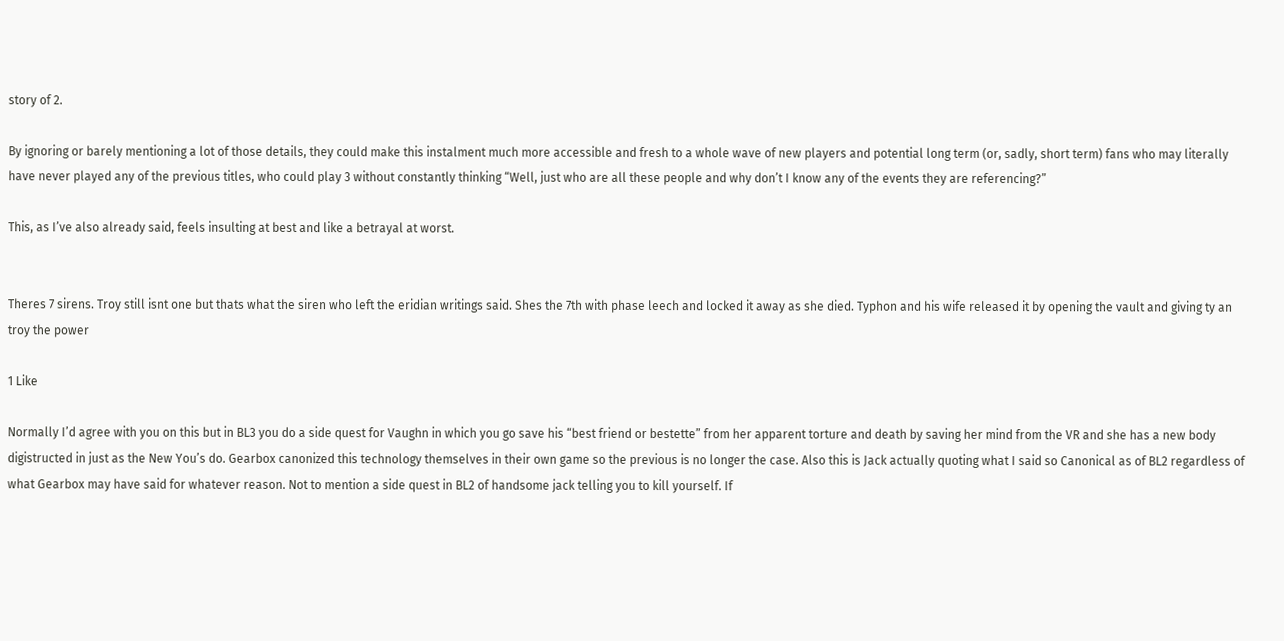story of 2.

By ignoring or barely mentioning a lot of those details, they could make this instalment much more accessible and fresh to a whole wave of new players and potential long term (or, sadly, short term) fans who may literally have never played any of the previous titles, who could play 3 without constantly thinking “Well, just who are all these people and why don’t I know any of the events they are referencing?”

This, as I’ve also already said, feels insulting at best and like a betrayal at worst.


Theres 7 sirens. Troy still isnt one but thats what the siren who left the eridian writings said. Shes the 7th with phase leech and locked it away as she died. Typhon and his wife released it by opening the vault and giving ty an troy the power

1 Like

Normally I’d agree with you on this but in BL3 you do a side quest for Vaughn in which you go save his “best friend or bestette” from her apparent torture and death by saving her mind from the VR and she has a new body digistructed in just as the New You’s do. Gearbox canonized this technology themselves in their own game so the previous is no longer the case. Also this is Jack actually quoting what I said so Canonical as of BL2 regardless of what Gearbox may have said for whatever reason. Not to mention a side quest in BL2 of handsome jack telling you to kill yourself. If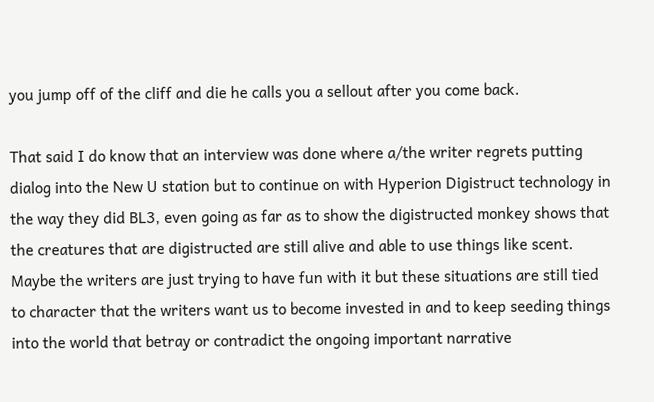you jump off of the cliff and die he calls you a sellout after you come back.

That said I do know that an interview was done where a/the writer regrets putting dialog into the New U station but to continue on with Hyperion Digistruct technology in the way they did BL3, even going as far as to show the digistructed monkey shows that the creatures that are digistructed are still alive and able to use things like scent. Maybe the writers are just trying to have fun with it but these situations are still tied to character that the writers want us to become invested in and to keep seeding things into the world that betray or contradict the ongoing important narrative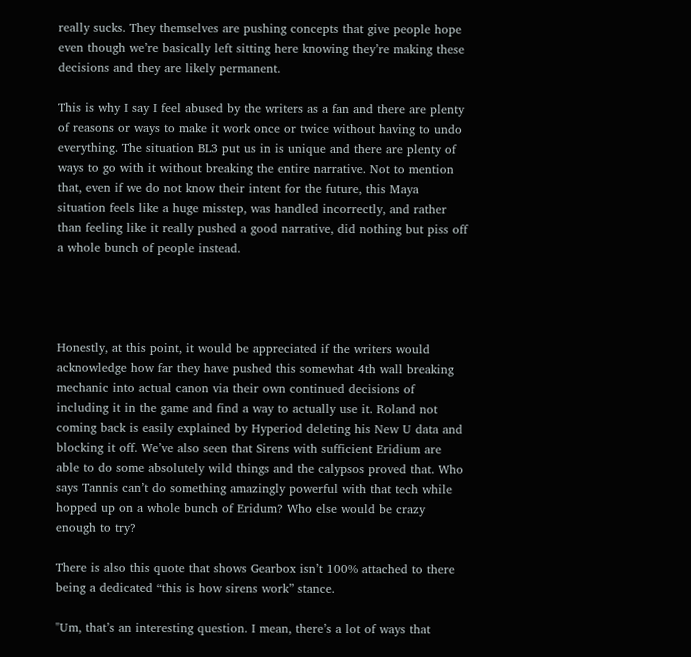really sucks. They themselves are pushing concepts that give people hope even though we’re basically left sitting here knowing they’re making these decisions and they are likely permanent.

This is why I say I feel abused by the writers as a fan and there are plenty of reasons or ways to make it work once or twice without having to undo everything. The situation BL3 put us in is unique and there are plenty of ways to go with it without breaking the entire narrative. Not to mention that, even if we do not know their intent for the future, this Maya situation feels like a huge misstep, was handled incorrectly, and rather than feeling like it really pushed a good narrative, did nothing but piss off a whole bunch of people instead.




Honestly, at this point, it would be appreciated if the writers would acknowledge how far they have pushed this somewhat 4th wall breaking mechanic into actual canon via their own continued decisions of including it in the game and find a way to actually use it. Roland not coming back is easily explained by Hyperiod deleting his New U data and blocking it off. We’ve also seen that Sirens with sufficient Eridium are able to do some absolutely wild things and the calypsos proved that. Who says Tannis can’t do something amazingly powerful with that tech while hopped up on a whole bunch of Eridum? Who else would be crazy enough to try?

There is also this quote that shows Gearbox isn’t 100% attached to there being a dedicated “this is how sirens work” stance.

"Um, that’s an interesting question. I mean, there’s a lot of ways that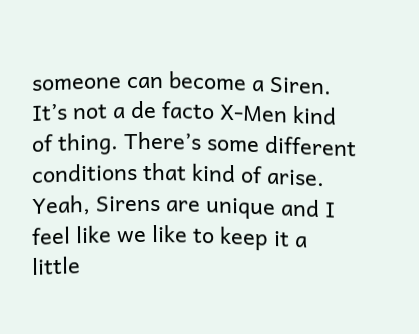someone can become a Siren. It’s not a de facto X-Men kind of thing. There’s some different conditions that kind of arise. Yeah, Sirens are unique and I feel like we like to keep it a little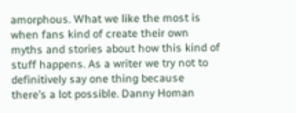amorphous. What we like the most is when fans kind of create their own myths and stories about how this kind of stuff happens. As a writer we try not to definitively say one thing because there’s a lot possible. Danny Homan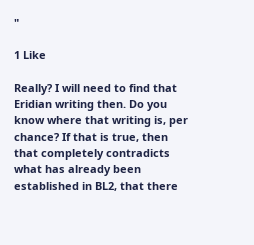"

1 Like

Really? I will need to find that Eridian writing then. Do you know where that writing is, per chance? If that is true, then that completely contradicts what has already been established in BL2, that there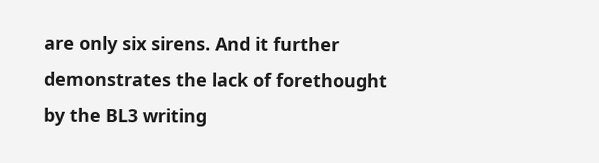are only six sirens. And it further demonstrates the lack of forethought by the BL3 writing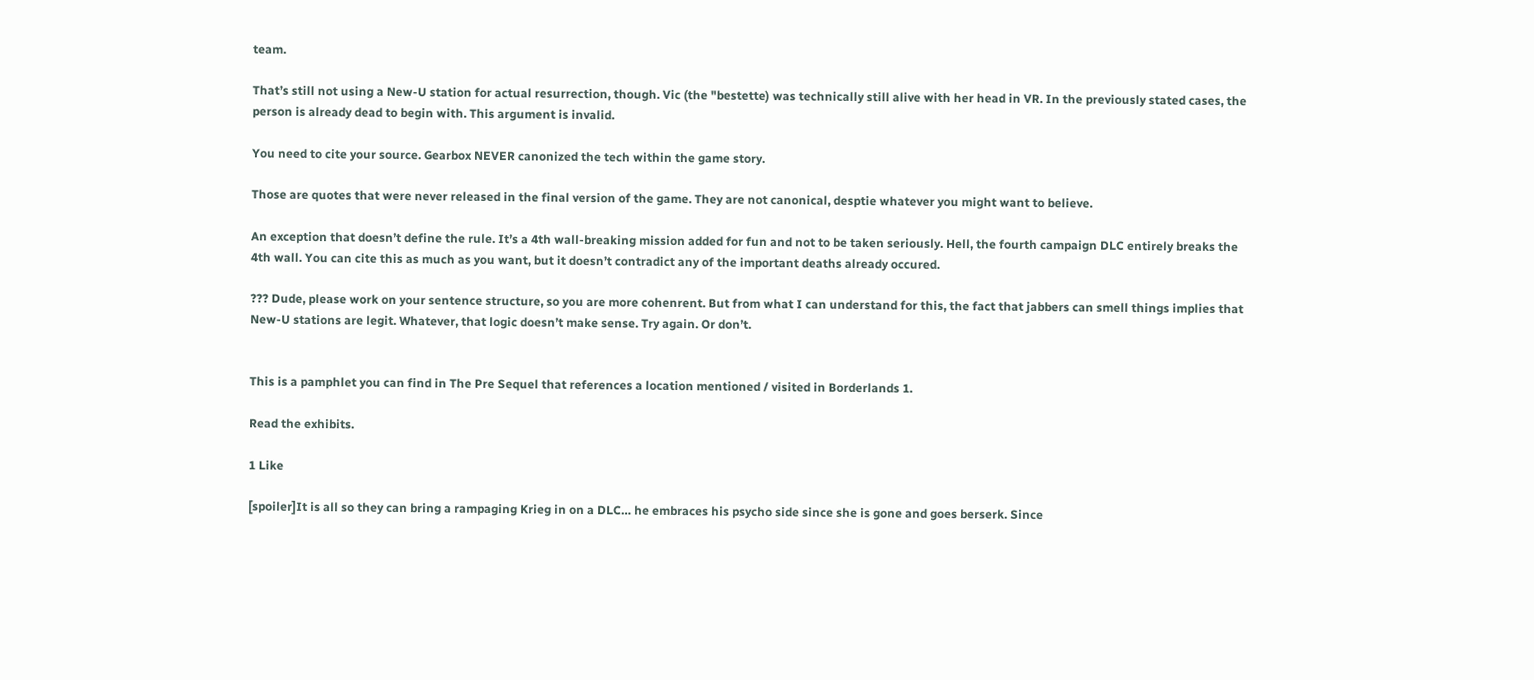team.

That’s still not using a New-U station for actual resurrection, though. Vic (the "bestette) was technically still alive with her head in VR. In the previously stated cases, the person is already dead to begin with. This argument is invalid.

You need to cite your source. Gearbox NEVER canonized the tech within the game story.

Those are quotes that were never released in the final version of the game. They are not canonical, desptie whatever you might want to believe.

An exception that doesn’t define the rule. It’s a 4th wall-breaking mission added for fun and not to be taken seriously. Hell, the fourth campaign DLC entirely breaks the 4th wall. You can cite this as much as you want, but it doesn’t contradict any of the important deaths already occured.

??? Dude, please work on your sentence structure, so you are more cohenrent. But from what I can understand for this, the fact that jabbers can smell things implies that New-U stations are legit. Whatever, that logic doesn’t make sense. Try again. Or don’t.


This is a pamphlet you can find in The Pre Sequel that references a location mentioned / visited in Borderlands 1.

Read the exhibits.

1 Like

[spoiler]It is all so they can bring a rampaging Krieg in on a DLC… he embraces his psycho side since she is gone and goes berserk. Since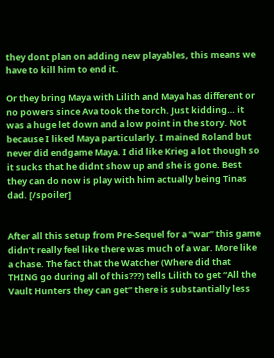they dont plan on adding new playables, this means we have to kill him to end it.

Or they bring Maya with Lilith and Maya has different or no powers since Ava took the torch. Just kidding… it was a huge let down and a low point in the story. Not because I liked Maya particularly. I mained Roland but never did endgame Maya. I did like Krieg a lot though so it sucks that he didnt show up and she is gone. Best they can do now is play with him actually being Tinas dad. [/spoiler]


After all this setup from Pre-Sequel for a “war” this game didn’t really feel like there was much of a war. More like a chase. The fact that the Watcher (Where did that THING go during all of this???) tells Lilith to get “All the Vault Hunters they can get” there is substantially less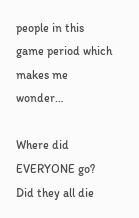people in this game period which makes me wonder…

Where did EVERYONE go?
Did they all die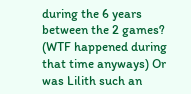during the 6 years between the 2 games? (WTF happened during that time anyways) Or was Lilith such an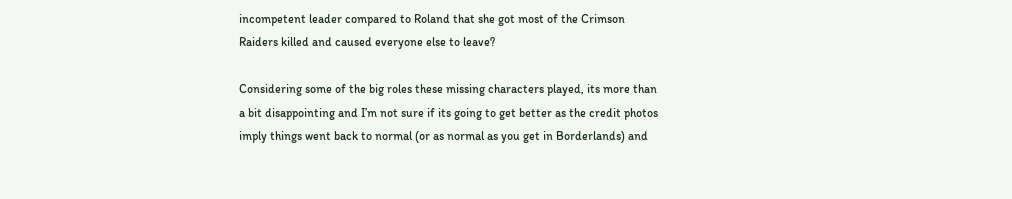incompetent leader compared to Roland that she got most of the Crimson Raiders killed and caused everyone else to leave?

Considering some of the big roles these missing characters played, its more than a bit disappointing and I’m not sure if its going to get better as the credit photos imply things went back to normal (or as normal as you get in Borderlands) and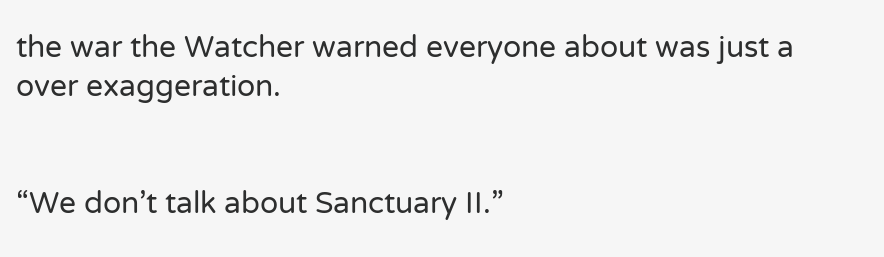the war the Watcher warned everyone about was just a over exaggeration.


“We don’t talk about Sanctuary II.”